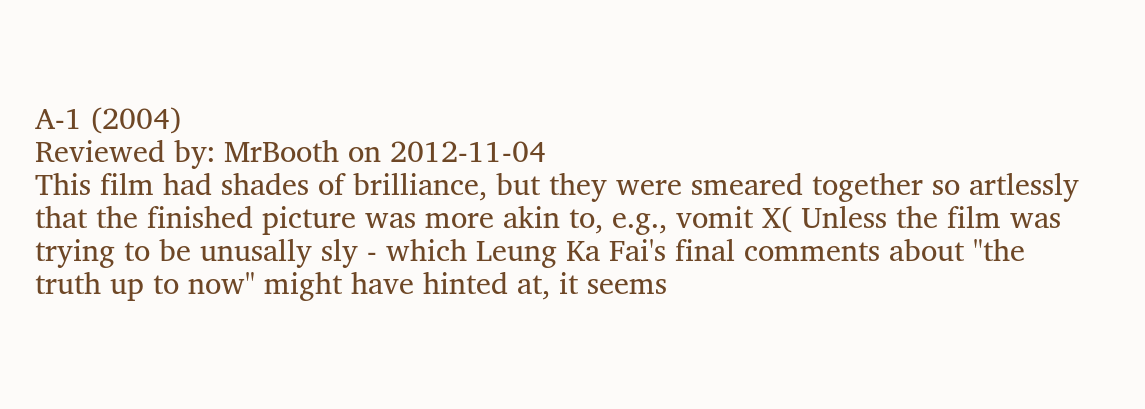A-1 (2004)
Reviewed by: MrBooth on 2012-11-04
This film had shades of brilliance, but they were smeared together so artlessly that the finished picture was more akin to, e.g., vomit X( Unless the film was trying to be unusally sly - which Leung Ka Fai's final comments about "the truth up to now" might have hinted at, it seems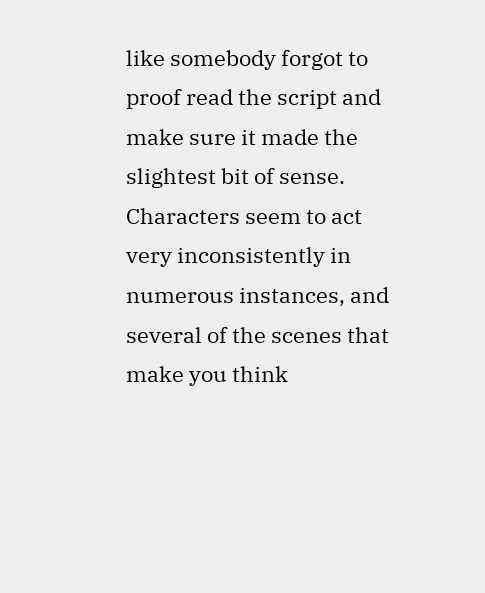like somebody forgot to proof read the script and make sure it made the slightest bit of sense. Characters seem to act very inconsistently in numerous instances, and several of the scenes that make you think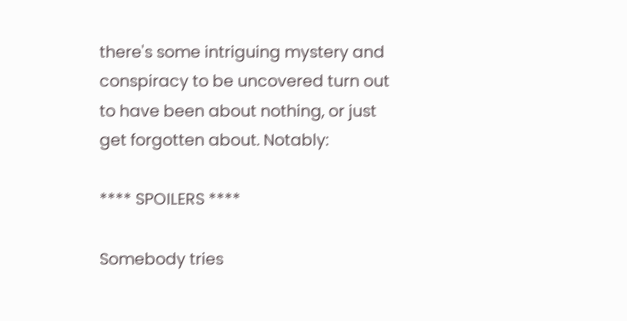there's some intriguing mystery and conspiracy to be uncovered turn out to have been about nothing, or just get forgotten about. Notably:

**** SPOILERS ****

Somebody tries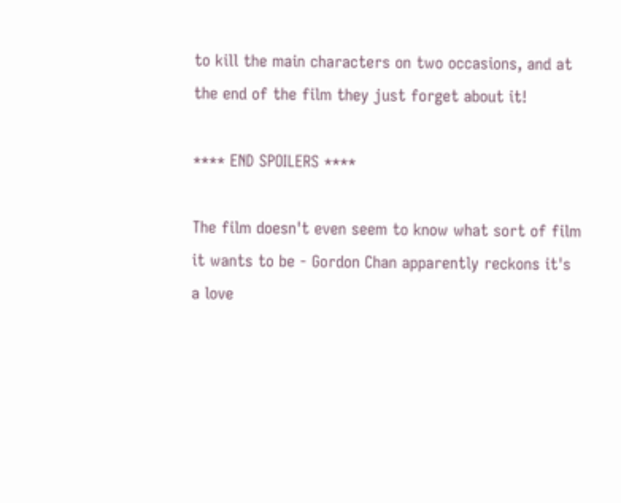to kill the main characters on two occasions, and at the end of the film they just forget about it!

**** END SPOILERS ****

The film doesn't even seem to know what sort of film it wants to be - Gordon Chan apparently reckons it's a love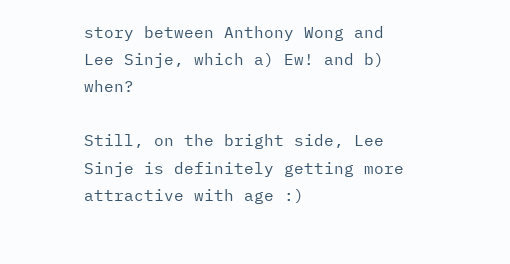story between Anthony Wong and Lee Sinje, which a) Ew! and b) when?

Still, on the bright side, Lee Sinje is definitely getting more attractive with age :)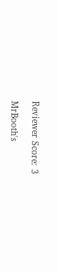Reviewer Score: 3

MrBooth's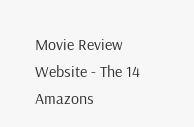Movie Review Website - The 14 Amazons